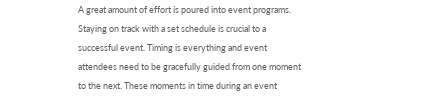A great amount of effort is poured into event programs. Staying on track with a set schedule is crucial to a successful event. Timing is everything and event attendees need to be gracefully guided from one moment to the next. These moments in time during an event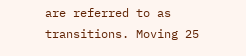are referred to as transitions. Moving 25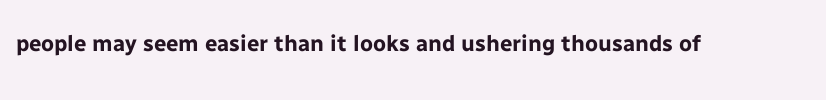people may seem easier than it looks and ushering thousands of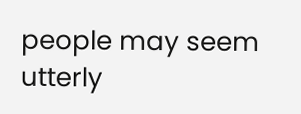people may seem utterly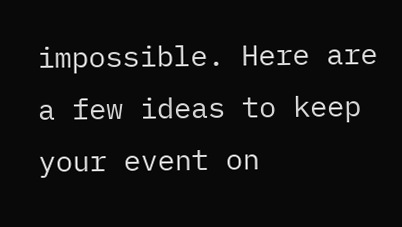impossible. Here are a few ideas to keep your event on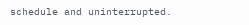schedule and uninterrupted.